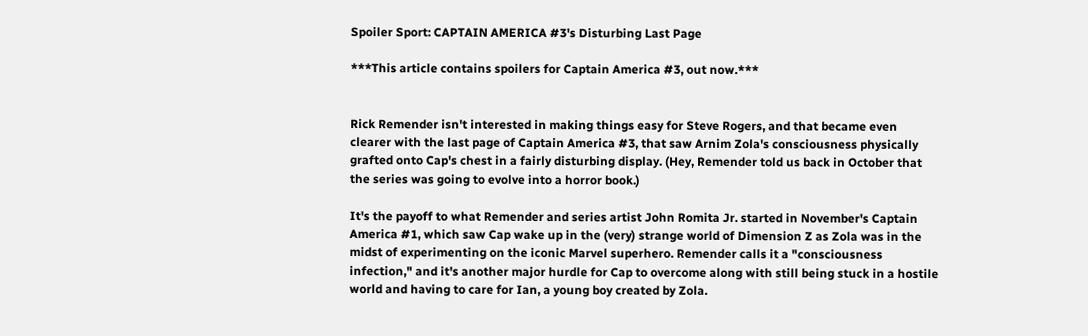Spoiler Sport: CAPTAIN AMERICA #3's Disturbing Last Page

***This article contains spoilers for Captain America #3, out now.***


Rick Remender isn't interested in making things easy for Steve Rogers, and that became even clearer with the last page of Captain America #3, that saw Arnim Zola's consciousness physically grafted onto Cap's chest in a fairly disturbing display. (Hey, Remender told us back in October that the series was going to evolve into a horror book.)

It's the payoff to what Remender and series artist John Romita Jr. started in November's Captain America #1, which saw Cap wake up in the (very) strange world of Dimension Z as Zola was in the midst of experimenting on the iconic Marvel superhero. Remender calls it a "consciousness infection," and it's another major hurdle for Cap to overcome along with still being stuck in a hostile world and having to care for Ian, a young boy created by Zola.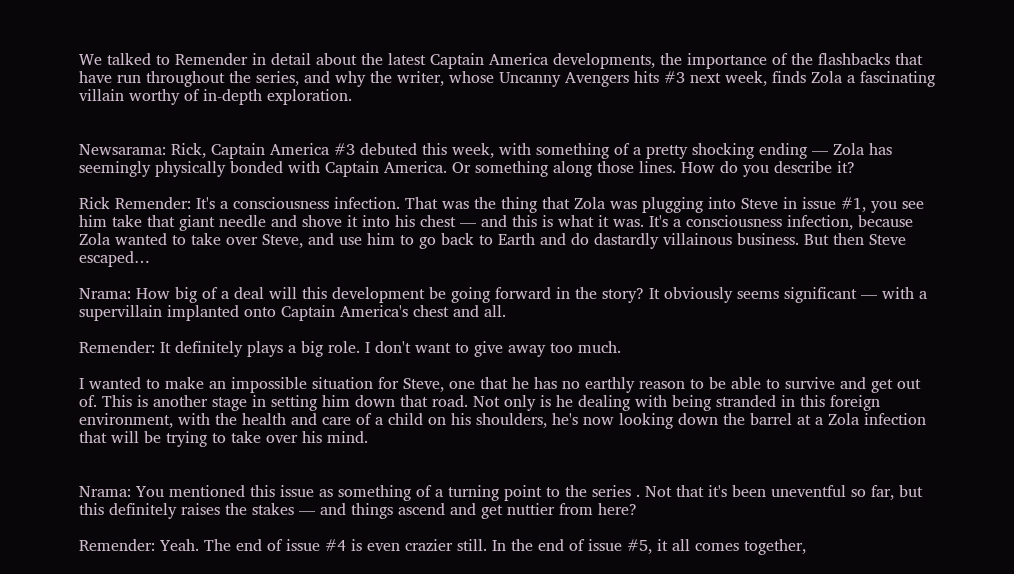We talked to Remender in detail about the latest Captain America developments, the importance of the flashbacks that have run throughout the series, and why the writer, whose Uncanny Avengers hits #3 next week, finds Zola a fascinating villain worthy of in-depth exploration.


Newsarama: Rick, Captain America #3 debuted this week, with something of a pretty shocking ending — Zola has seemingly physically bonded with Captain America. Or something along those lines. How do you describe it?

Rick Remender: It's a consciousness infection. That was the thing that Zola was plugging into Steve in issue #1, you see him take that giant needle and shove it into his chest — and this is what it was. It's a consciousness infection, because Zola wanted to take over Steve, and use him to go back to Earth and do dastardly villainous business. But then Steve escaped…

Nrama: How big of a deal will this development be going forward in the story? It obviously seems significant — with a supervillain implanted onto Captain America's chest and all.

Remender: It definitely plays a big role. I don't want to give away too much.

I wanted to make an impossible situation for Steve, one that he has no earthly reason to be able to survive and get out of. This is another stage in setting him down that road. Not only is he dealing with being stranded in this foreign environment, with the health and care of a child on his shoulders, he's now looking down the barrel at a Zola infection that will be trying to take over his mind.


Nrama: You mentioned this issue as something of a turning point to the series . Not that it's been uneventful so far, but this definitely raises the stakes — and things ascend and get nuttier from here?

Remender: Yeah. The end of issue #4 is even crazier still. In the end of issue #5, it all comes together,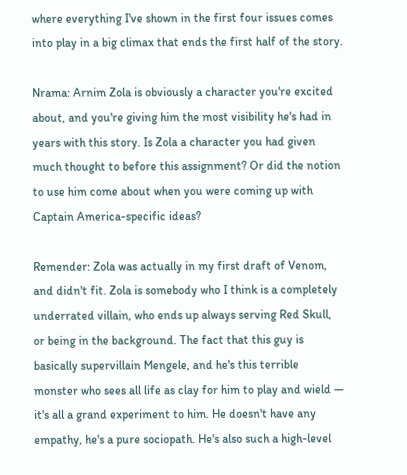where everything I've shown in the first four issues comes into play in a big climax that ends the first half of the story.

Nrama: Arnim Zola is obviously a character you're excited about, and you're giving him the most visibility he's had in years with this story. Is Zola a character you had given much thought to before this assignment? Or did the notion to use him come about when you were coming up with Captain America-specific ideas?

Remender: Zola was actually in my first draft of Venom, and didn't fit. Zola is somebody who I think is a completely underrated villain, who ends up always serving Red Skull, or being in the background. The fact that this guy is basically supervillain Mengele, and he's this terrible monster who sees all life as clay for him to play and wield — it's all a grand experiment to him. He doesn't have any empathy, he's a pure sociopath. He's also such a high-level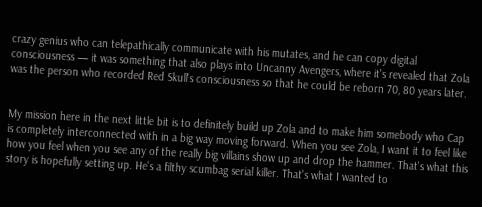crazy genius who can telepathically communicate with his mutates, and he can copy digital consciousness — it was something that also plays into Uncanny Avengers, where it's revealed that Zola was the person who recorded Red Skull's consciousness so that he could be reborn 70, 80 years later.


My mission here in the next little bit is to definitely build up Zola and to make him somebody who Cap is completely interconnected with in a big way moving forward. When you see Zola, I want it to feel like how you feel when you see any of the really big villains show up and drop the hammer. That's what this story is hopefully setting up. He's a filthy scumbag serial killer. That's what I wanted to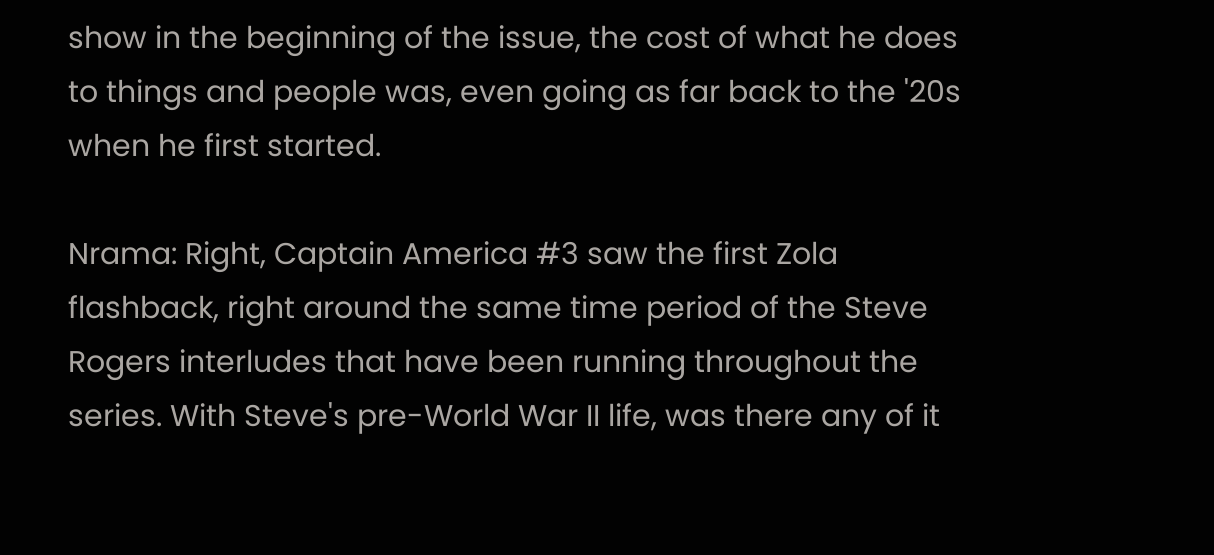show in the beginning of the issue, the cost of what he does to things and people was, even going as far back to the '20s when he first started.

Nrama: Right, Captain America #3 saw the first Zola flashback, right around the same time period of the Steve Rogers interludes that have been running throughout the series. With Steve's pre-World War II life, was there any of it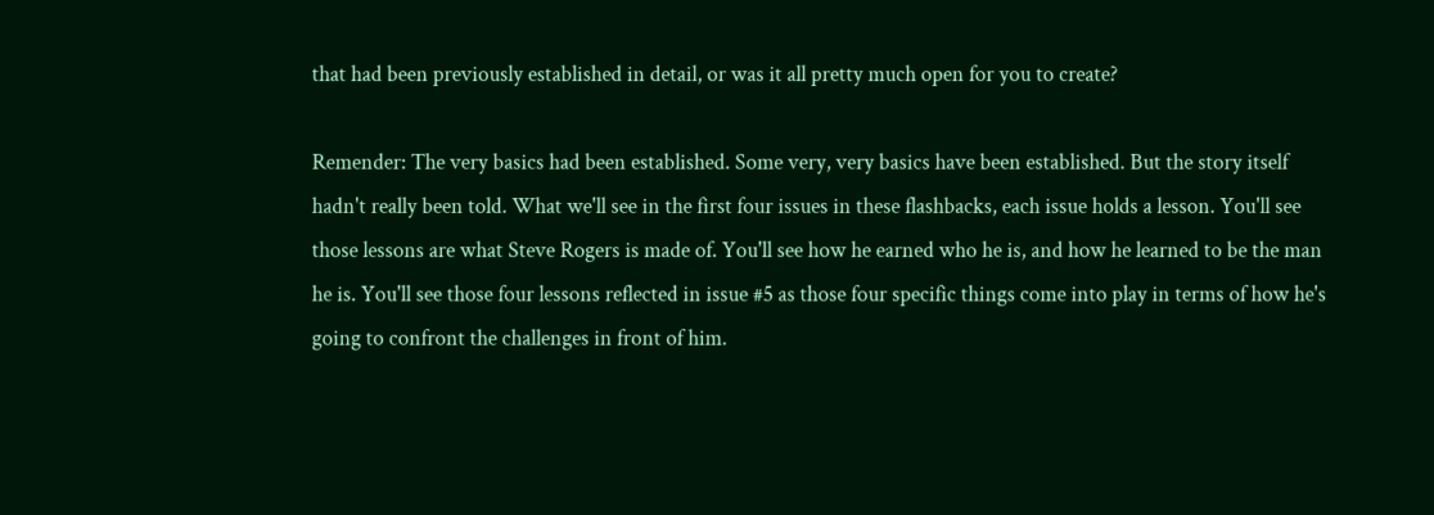that had been previously established in detail, or was it all pretty much open for you to create?

Remender: The very basics had been established. Some very, very basics have been established. But the story itself hadn't really been told. What we'll see in the first four issues in these flashbacks, each issue holds a lesson. You'll see those lessons are what Steve Rogers is made of. You'll see how he earned who he is, and how he learned to be the man he is. You'll see those four lessons reflected in issue #5 as those four specific things come into play in terms of how he's going to confront the challenges in front of him.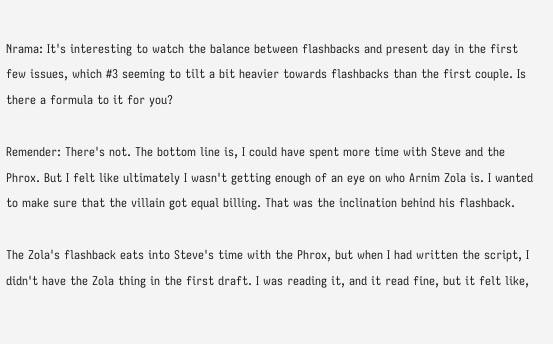Nrama: It's interesting to watch the balance between flashbacks and present day in the first few issues, which #3 seeming to tilt a bit heavier towards flashbacks than the first couple. Is there a formula to it for you?

Remender: There's not. The bottom line is, I could have spent more time with Steve and the Phrox. But I felt like ultimately I wasn't getting enough of an eye on who Arnim Zola is. I wanted to make sure that the villain got equal billing. That was the inclination behind his flashback.

The Zola's flashback eats into Steve's time with the Phrox, but when I had written the script, I didn't have the Zola thing in the first draft. I was reading it, and it read fine, but it felt like,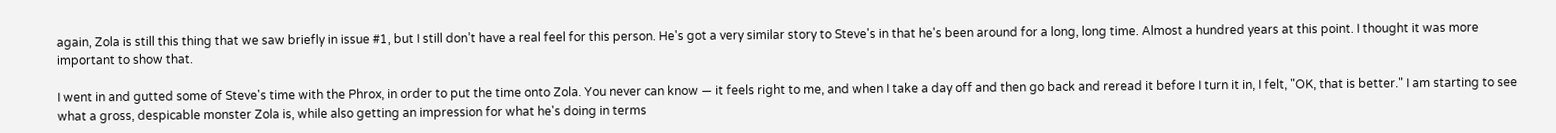again, Zola is still this thing that we saw briefly in issue #1, but I still don’t have a real feel for this person. He's got a very similar story to Steve's in that he's been around for a long, long time. Almost a hundred years at this point. I thought it was more important to show that.

I went in and gutted some of Steve's time with the Phrox, in order to put the time onto Zola. You never can know — it feels right to me, and when I take a day off and then go back and reread it before I turn it in, I felt, "OK, that is better." I am starting to see what a gross, despicable monster Zola is, while also getting an impression for what he's doing in terms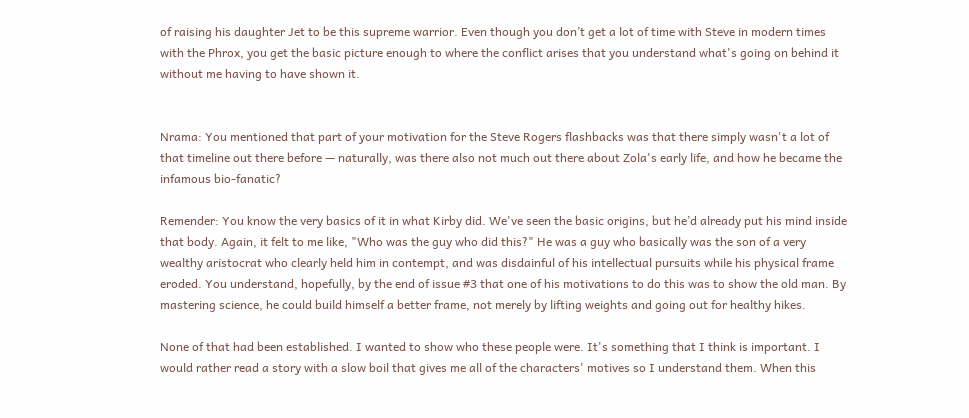of raising his daughter Jet to be this supreme warrior. Even though you don’t get a lot of time with Steve in modern times with the Phrox, you get the basic picture enough to where the conflict arises that you understand what's going on behind it without me having to have shown it.


Nrama: You mentioned that part of your motivation for the Steve Rogers flashbacks was that there simply wasn't a lot of that timeline out there before — naturally, was there also not much out there about Zola's early life, and how he became the infamous bio-fanatic?

Remender: You know the very basics of it in what Kirby did. We've seen the basic origins, but he’d already put his mind inside that body. Again, it felt to me like, "Who was the guy who did this?" He was a guy who basically was the son of a very wealthy aristocrat who clearly held him in contempt, and was disdainful of his intellectual pursuits while his physical frame eroded. You understand, hopefully, by the end of issue #3 that one of his motivations to do this was to show the old man. By mastering science, he could build himself a better frame, not merely by lifting weights and going out for healthy hikes.

None of that had been established. I wanted to show who these people were. It's something that I think is important. I would rather read a story with a slow boil that gives me all of the characters' motives so I understand them. When this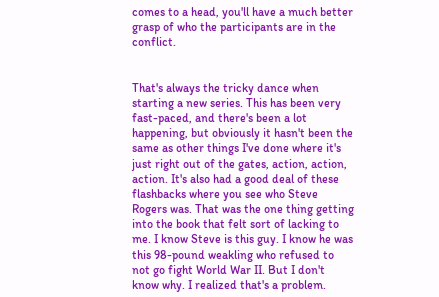comes to a head, you'll have a much better grasp of who the participants are in the conflict.


That's always the tricky dance when starting a new series. This has been very fast-paced, and there's been a lot happening, but obviously it hasn't been the same as other things I've done where it's just right out of the gates, action, action, action. It's also had a good deal of these flashbacks where you see who Steve Rogers was. That was the one thing getting into the book that felt sort of lacking to me. I know Steve is this guy. I know he was this 98-pound weakling who refused to not go fight World War II. But I don't know why. I realized that's a problem.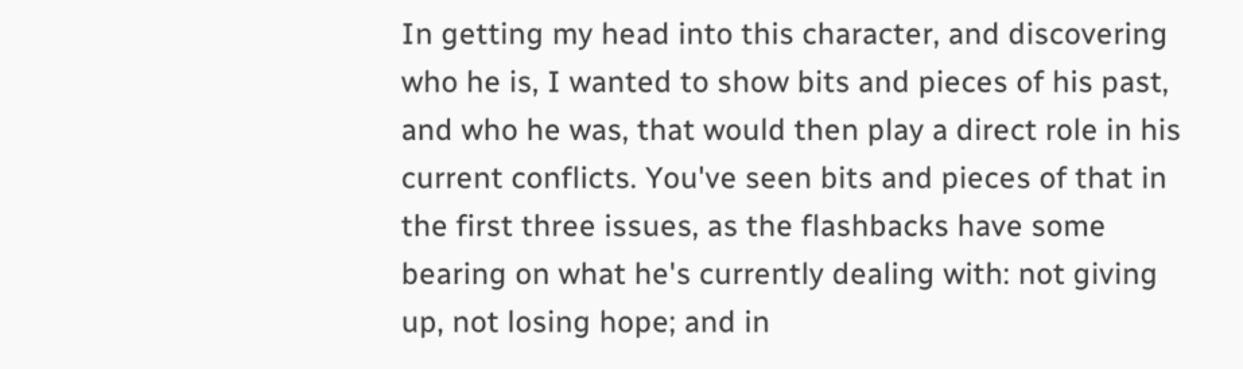In getting my head into this character, and discovering who he is, I wanted to show bits and pieces of his past, and who he was, that would then play a direct role in his current conflicts. You've seen bits and pieces of that in the first three issues, as the flashbacks have some bearing on what he's currently dealing with: not giving up, not losing hope; and in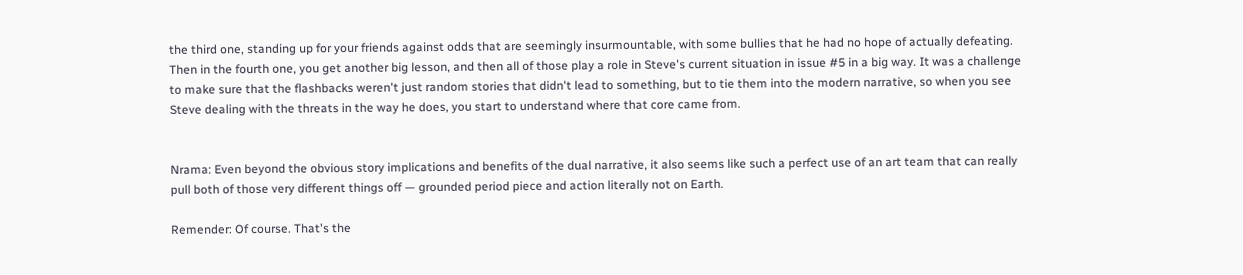the third one, standing up for your friends against odds that are seemingly insurmountable, with some bullies that he had no hope of actually defeating. Then in the fourth one, you get another big lesson, and then all of those play a role in Steve's current situation in issue #5 in a big way. It was a challenge to make sure that the flashbacks weren't just random stories that didn't lead to something, but to tie them into the modern narrative, so when you see Steve dealing with the threats in the way he does, you start to understand where that core came from.


Nrama: Even beyond the obvious story implications and benefits of the dual narrative, it also seems like such a perfect use of an art team that can really pull both of those very different things off — grounded period piece and action literally not on Earth.

Remender: Of course. That's the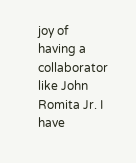joy of having a collaborator like John Romita Jr. I have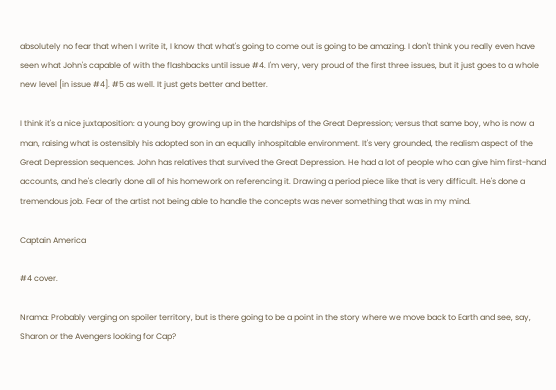absolutely no fear that when I write it, I know that what's going to come out is going to be amazing. I don't think you really even have seen what John's capable of with the flashbacks until issue #4. I'm very, very proud of the first three issues, but it just goes to a whole new level [in issue #4]. #5 as well. It just gets better and better.

I think it's a nice juxtaposition: a young boy growing up in the hardships of the Great Depression; versus that same boy, who is now a man, raising what is ostensibly his adopted son in an equally inhospitable environment. It's very grounded, the realism aspect of the Great Depression sequences. John has relatives that survived the Great Depression. He had a lot of people who can give him first-hand accounts, and he's clearly done all of his homework on referencing it. Drawing a period piece like that is very difficult. He's done a tremendous job. Fear of the artist not being able to handle the concepts was never something that was in my mind.

Captain America

#4 cover.

Nrama: Probably verging on spoiler territory, but is there going to be a point in the story where we move back to Earth and see, say, Sharon or the Avengers looking for Cap?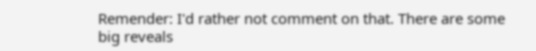Remender: I'd rather not comment on that. There are some big reveals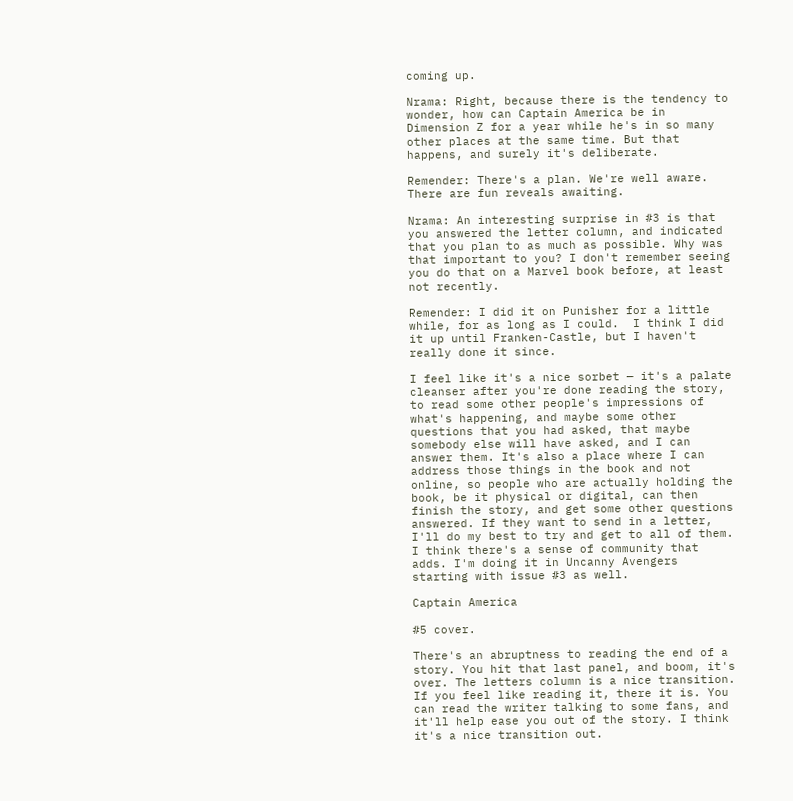coming up.

Nrama: Right, because there is the tendency to wonder, how can Captain America be in Dimension Z for a year while he's in so many other places at the same time. But that happens, and surely it's deliberate.

Remender: There's a plan. We're well aware. There are fun reveals awaiting.

Nrama: An interesting surprise in #3 is that you answered the letter column, and indicated that you plan to as much as possible. Why was that important to you? I don't remember seeing you do that on a Marvel book before, at least not recently.

Remender: I did it on Punisher for a little while, for as long as I could.  I think I did it up until Franken-Castle, but I haven't really done it since.

I feel like it's a nice sorbet — it's a palate cleanser after you're done reading the story, to read some other people's impressions of what's happening, and maybe some other questions that you had asked, that maybe somebody else will have asked, and I can answer them. It's also a place where I can address those things in the book and not online, so people who are actually holding the book, be it physical or digital, can then finish the story, and get some other questions answered. If they want to send in a letter, I'll do my best to try and get to all of them. I think there's a sense of community that adds. I'm doing it in Uncanny Avengers starting with issue #3 as well.

Captain America

#5 cover.

There's an abruptness to reading the end of a story. You hit that last panel, and boom, it's over. The letters column is a nice transition. If you feel like reading it, there it is. You can read the writer talking to some fans, and it'll help ease you out of the story. I think it's a nice transition out.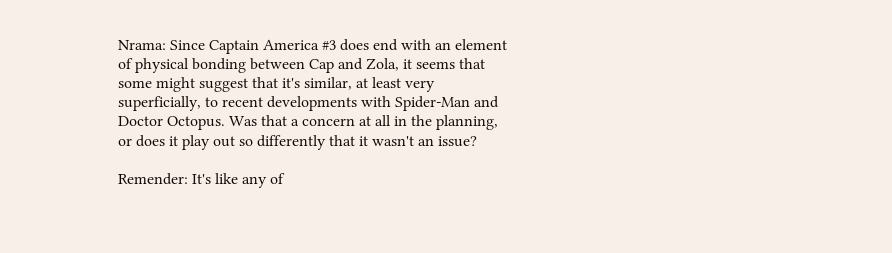Nrama: Since Captain America #3 does end with an element of physical bonding between Cap and Zola, it seems that some might suggest that it's similar, at least very superficially, to recent developments with Spider-Man and Doctor Octopus. Was that a concern at all in the planning, or does it play out so differently that it wasn't an issue?

Remender: It's like any of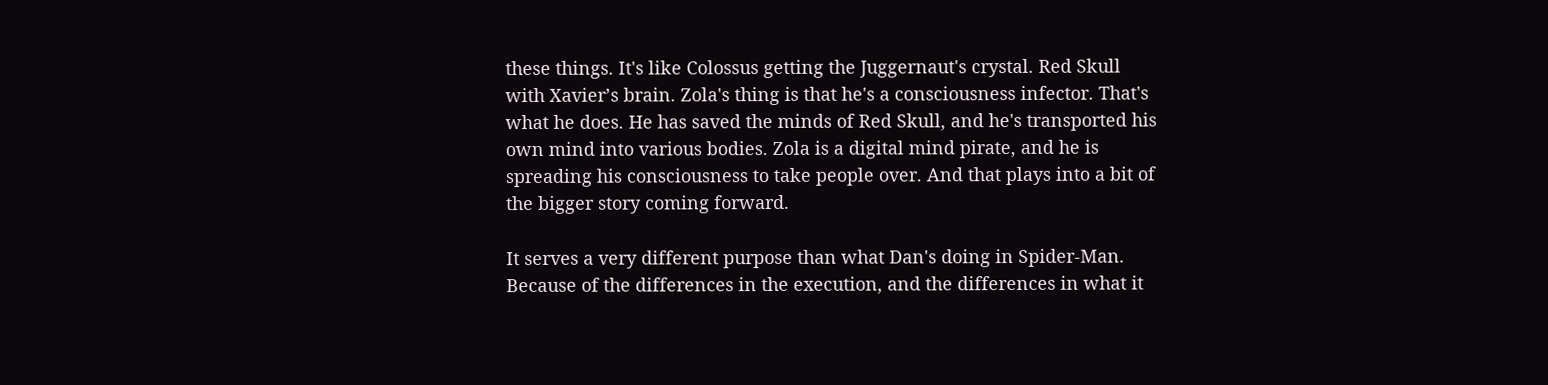these things. It's like Colossus getting the Juggernaut's crystal. Red Skull with Xavier’s brain. Zola's thing is that he's a consciousness infector. That's what he does. He has saved the minds of Red Skull, and he's transported his own mind into various bodies. Zola is a digital mind pirate, and he is spreading his consciousness to take people over. And that plays into a bit of the bigger story coming forward.

It serves a very different purpose than what Dan's doing in Spider-Man. Because of the differences in the execution, and the differences in what it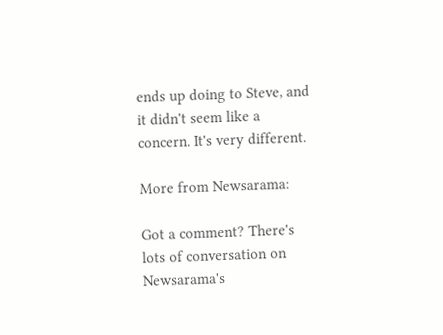ends up doing to Steve, and it didn't seem like a concern. It's very different.

More from Newsarama:

Got a comment? There's lots of conversation on Newsarama's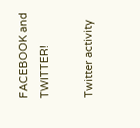FACEBOOK and TWITTER!

Twitter activity